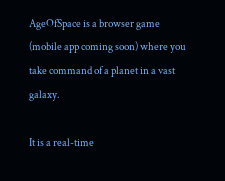AgeOfSpace is a browser game (mobile app coming soon) where you take command of a planet in a vast galaxy.

It is a real-time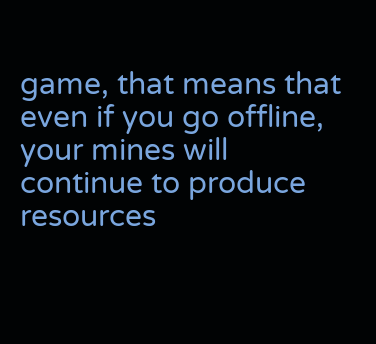game, that means that even if you go offline, your mines will continue to produce resources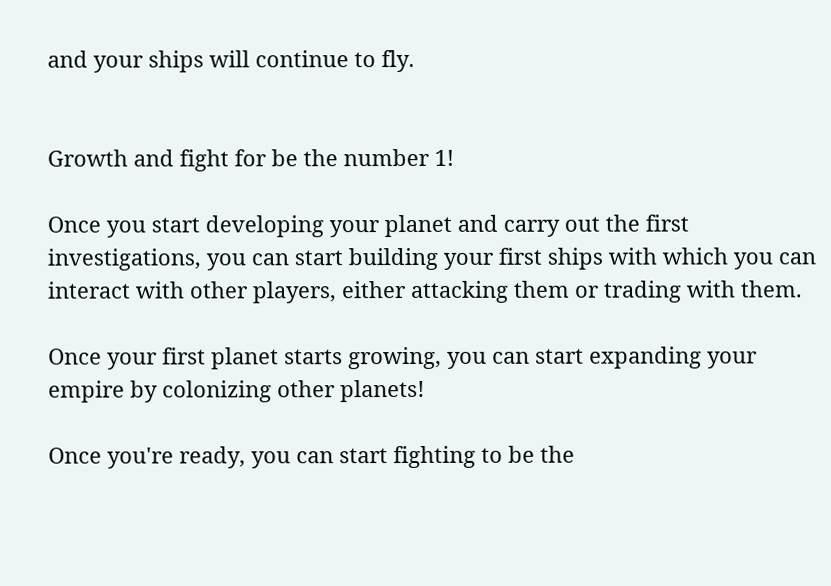and your ships will continue to fly.


Growth and fight for be the number 1!

Once you start developing your planet and carry out the first investigations, you can start building your first ships with which you can interact with other players, either attacking them or trading with them.

Once your first planet starts growing, you can start expanding your empire by colonizing other planets!

Once you're ready, you can start fighting to be the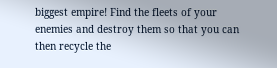biggest empire! Find the fleets of your enemies and destroy them so that you can then recycle the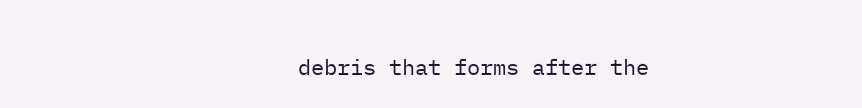debris that forms after the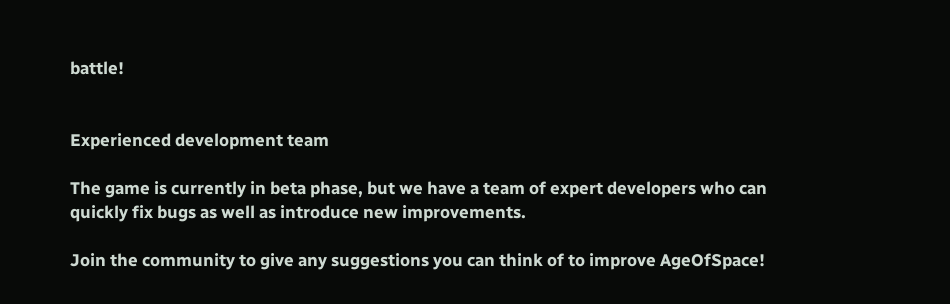battle!


Experienced development team

The game is currently in beta phase, but we have a team of expert developers who can quickly fix bugs as well as introduce new improvements.

Join the community to give any suggestions you can think of to improve AgeOfSpace!